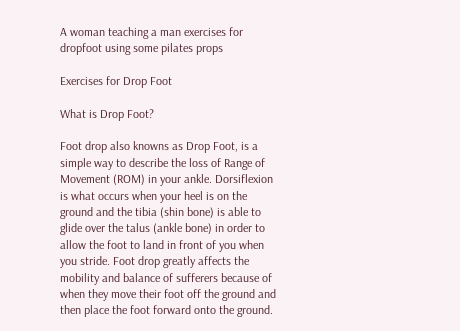A woman teaching a man exercises for dropfoot using some pilates props

Exercises for Drop Foot

What is Drop Foot?

Foot drop also knowns as Drop Foot, is a simple way to describe the loss of Range of Movement (ROM) in your ankle. Dorsiflexion is what occurs when your heel is on the ground and the tibia (shin bone) is able to glide over the talus (ankle bone) in order to allow the foot to land in front of you when you stride. Foot drop greatly affects the mobility and balance of sufferers because of when they move their foot off the ground and then place the foot forward onto the ground.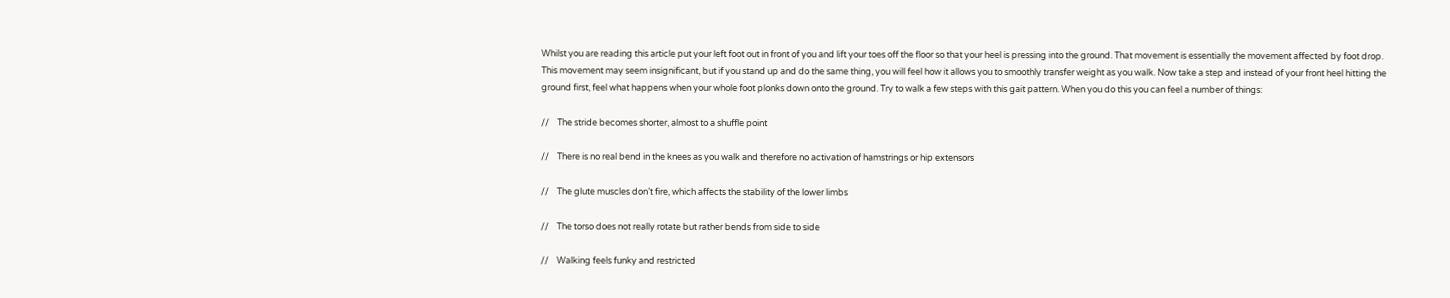Whilst you are reading this article put your left foot out in front of you and lift your toes off the floor so that your heel is pressing into the ground. That movement is essentially the movement affected by foot drop. This movement may seem insignificant, but if you stand up and do the same thing, you will feel how it allows you to smoothly transfer weight as you walk. Now take a step and instead of your front heel hitting the ground first, feel what happens when your whole foot plonks down onto the ground. Try to walk a few steps with this gait pattern. When you do this you can feel a number of things:

//    The stride becomes shorter, almost to a shuffle point

//    There is no real bend in the knees as you walk and therefore no activation of hamstrings or hip extensors

//    The glute muscles don’t fire, which affects the stability of the lower limbs

//    The torso does not really rotate but rather bends from side to side

//    Walking feels funky and restricted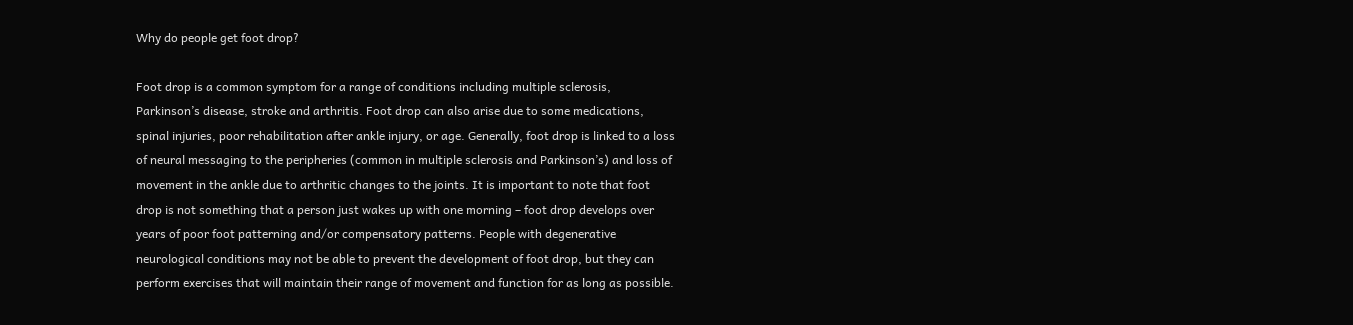Why do people get foot drop?

Foot drop is a common symptom for a range of conditions including multiple sclerosis, Parkinson’s disease, stroke and arthritis. Foot drop can also arise due to some medications, spinal injuries, poor rehabilitation after ankle injury, or age. Generally, foot drop is linked to a loss of neural messaging to the peripheries (common in multiple sclerosis and Parkinson’s) and loss of movement in the ankle due to arthritic changes to the joints. It is important to note that foot drop is not something that a person just wakes up with one morning – foot drop develops over years of poor foot patterning and/or compensatory patterns. People with degenerative neurological conditions may not be able to prevent the development of foot drop, but they can perform exercises that will maintain their range of movement and function for as long as possible.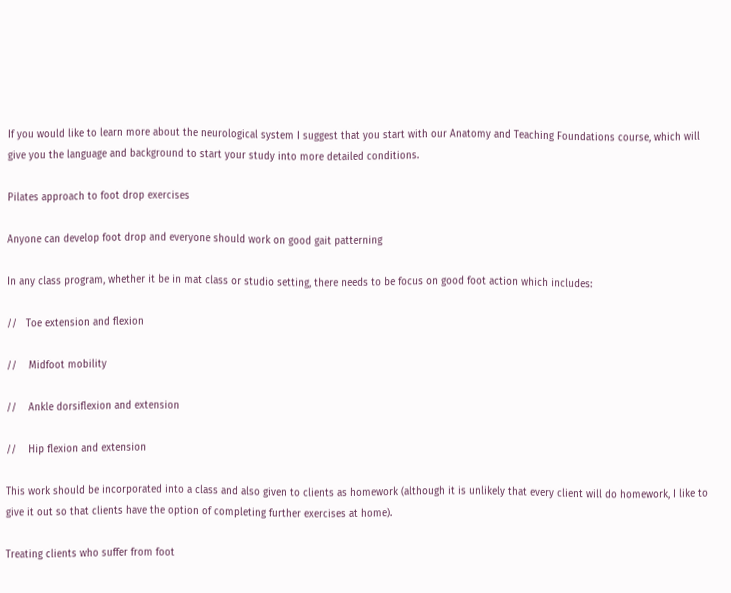If you would like to learn more about the neurological system I suggest that you start with our Anatomy and Teaching Foundations course, which will give you the language and background to start your study into more detailed conditions.

Pilates approach to foot drop exercises

Anyone can develop foot drop and everyone should work on good gait patterning

In any class program, whether it be in mat class or studio setting, there needs to be focus on good foot action which includes:

//   Toe extension and flexion

//    Midfoot mobility

//    Ankle dorsiflexion and extension

//    Hip flexion and extension

This work should be incorporated into a class and also given to clients as homework (although it is unlikely that every client will do homework, I like to give it out so that clients have the option of completing further exercises at home).

Treating clients who suffer from foot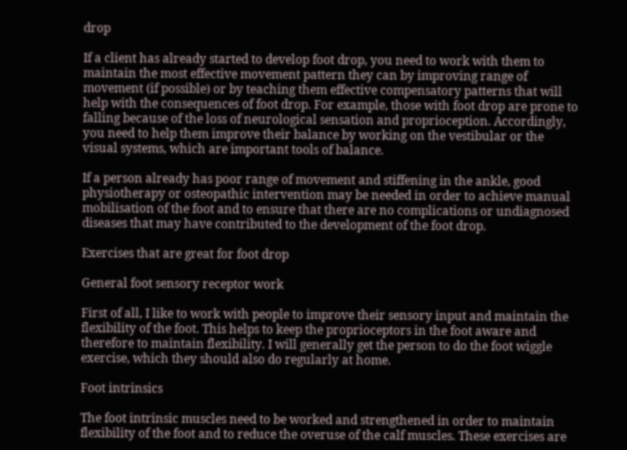drop

If a client has already started to develop foot drop, you need to work with them to maintain the most effective movement pattern they can by improving range of movement (if possible) or by teaching them effective compensatory patterns that will help with the consequences of foot drop. For example, those with foot drop are prone to falling because of the loss of neurological sensation and proprioception. Accordingly, you need to help them improve their balance by working on the vestibular or the visual systems, which are important tools of balance.

If a person already has poor range of movement and stiffening in the ankle, good physiotherapy or osteopathic intervention may be needed in order to achieve manual mobilisation of the foot and to ensure that there are no complications or undiagnosed diseases that may have contributed to the development of the foot drop.

Exercises that are great for foot drop

General foot sensory receptor work

First of all, I like to work with people to improve their sensory input and maintain the flexibility of the foot. This helps to keep the proprioceptors in the foot aware and therefore to maintain flexibility. I will generally get the person to do the foot wiggle exercise, which they should also do regularly at home.

Foot intrinsics

The foot intrinsic muscles need to be worked and strengthened in order to maintain flexibility of the foot and to reduce the overuse of the calf muscles. These exercises are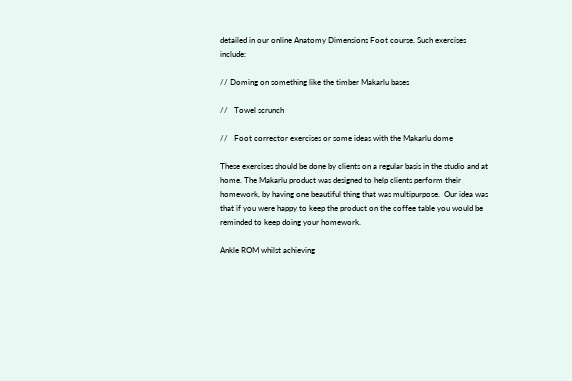detailed in our online Anatomy Dimensions Foot course. Such exercises include:

// Doming on something like the timber Makarlu bases

//   Towel scrunch

//   Foot corrector exercises or some ideas with the Makarlu dome

These exercises should be done by clients on a regular basis in the studio and at home. The Makarlu product was designed to help clients perform their homework, by having one beautiful thing that was multipurpose.  Our idea was that if you were happy to keep the product on the coffee table you would be reminded to keep doing your homework.

Ankle ROM whilst achieving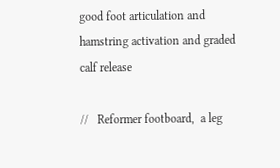good foot articulation and hamstring activation and graded calf release

//   Reformer footboard,  a leg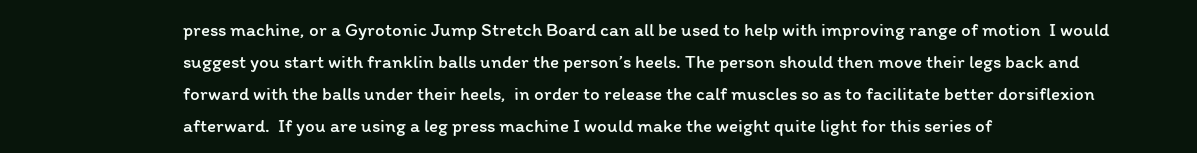press machine, or a Gyrotonic Jump Stretch Board can all be used to help with improving range of motion  I would suggest you start with franklin balls under the person’s heels. The person should then move their legs back and forward with the balls under their heels,  in order to release the calf muscles so as to facilitate better dorsiflexion afterward.  If you are using a leg press machine I would make the weight quite light for this series of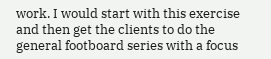work. I would start with this exercise and then get the clients to do the general footboard series with a focus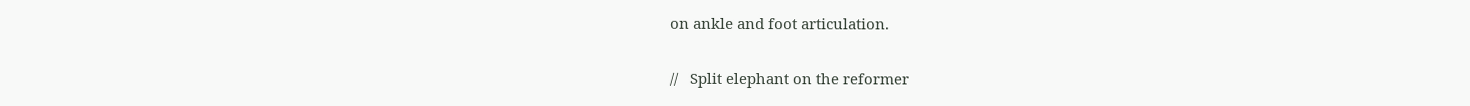on ankle and foot articulation.

//   Split elephant on the reformer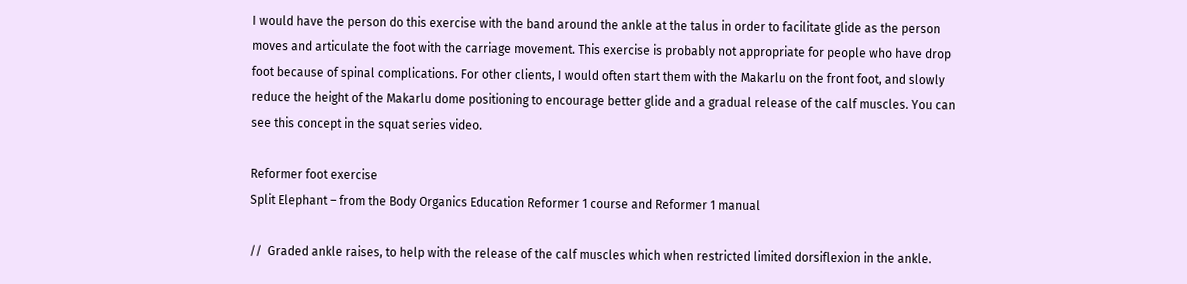I would have the person do this exercise with the band around the ankle at the talus in order to facilitate glide as the person moves and articulate the foot with the carriage movement. This exercise is probably not appropriate for people who have drop foot because of spinal complications. For other clients, I would often start them with the Makarlu on the front foot, and slowly reduce the height of the Makarlu dome positioning to encourage better glide and a gradual release of the calf muscles. You can see this concept in the squat series video.

Reformer foot exercise
Split Elephant – from the Body Organics Education Reformer 1 course and Reformer 1 manual

//  Graded ankle raises, to help with the release of the calf muscles which when restricted limited dorsiflexion in the ankle.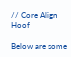// Core Align Hoof

Below are some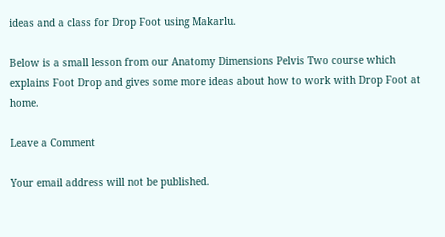ideas and a class for Drop Foot using Makarlu.

Below is a small lesson from our Anatomy Dimensions Pelvis Two course which explains Foot Drop and gives some more ideas about how to work with Drop Foot at home.

Leave a Comment

Your email address will not be published.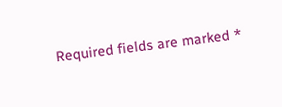Required fields are marked *